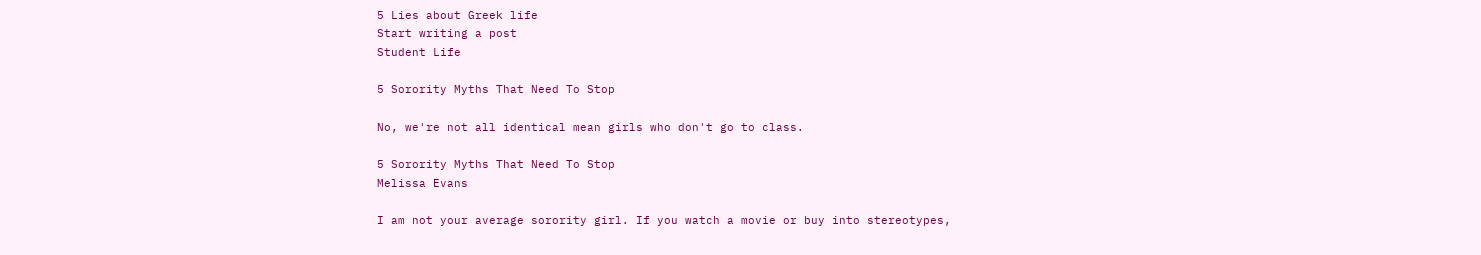5 Lies about Greek life
Start writing a post
Student Life

5 Sorority Myths That Need To Stop

No, we're not all identical mean girls who don't go to class.

5 Sorority Myths That Need To Stop
Melissa Evans

I am not your average sorority girl. If you watch a movie or buy into stereotypes,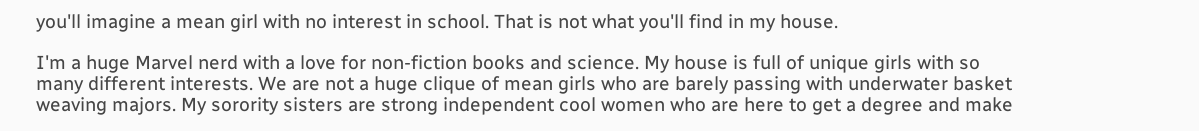you'll imagine a mean girl with no interest in school. That is not what you'll find in my house.

I'm a huge Marvel nerd with a love for non-fiction books and science. My house is full of unique girls with so many different interests. We are not a huge clique of mean girls who are barely passing with underwater basket weaving majors. My sorority sisters are strong independent cool women who are here to get a degree and make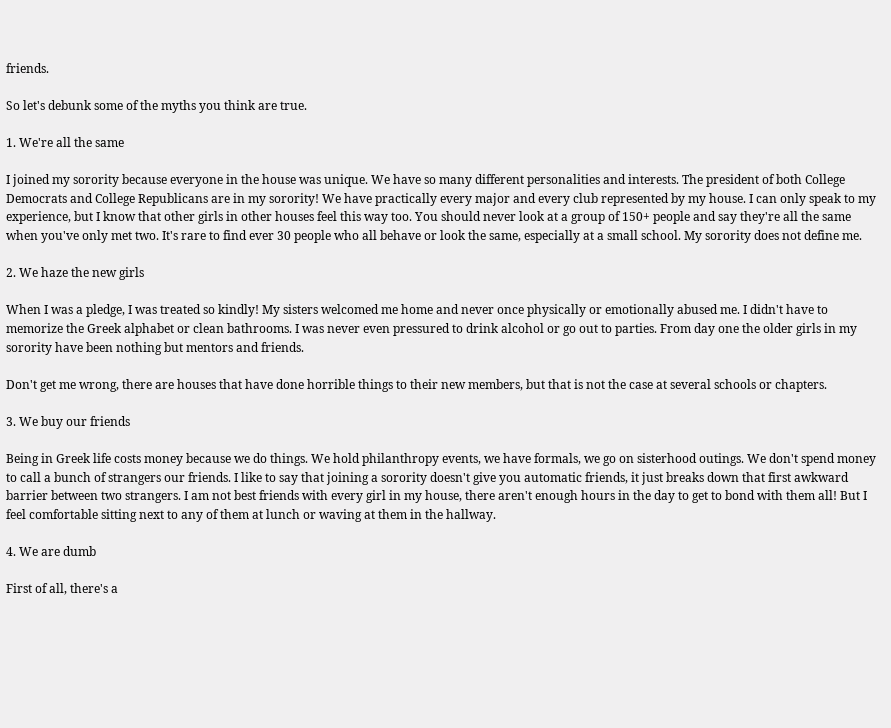friends.

So let's debunk some of the myths you think are true.

1. We're all the same

I joined my sorority because everyone in the house was unique. We have so many different personalities and interests. The president of both College Democrats and College Republicans are in my sorority! We have practically every major and every club represented by my house. I can only speak to my experience, but I know that other girls in other houses feel this way too. You should never look at a group of 150+ people and say they're all the same when you've only met two. It's rare to find ever 30 people who all behave or look the same, especially at a small school. My sorority does not define me.

2. We haze the new girls

When I was a pledge, I was treated so kindly! My sisters welcomed me home and never once physically or emotionally abused me. I didn't have to memorize the Greek alphabet or clean bathrooms. I was never even pressured to drink alcohol or go out to parties. From day one the older girls in my sorority have been nothing but mentors and friends.

Don't get me wrong, there are houses that have done horrible things to their new members, but that is not the case at several schools or chapters.

3. We buy our friends

Being in Greek life costs money because we do things. We hold philanthropy events, we have formals, we go on sisterhood outings. We don't spend money to call a bunch of strangers our friends. I like to say that joining a sorority doesn't give you automatic friends, it just breaks down that first awkward barrier between two strangers. I am not best friends with every girl in my house, there aren't enough hours in the day to get to bond with them all! But I feel comfortable sitting next to any of them at lunch or waving at them in the hallway.

4. We are dumb

First of all, there's a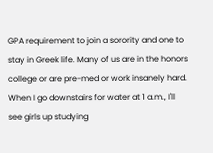GPA requirement to join a sorority and one to stay in Greek life. Many of us are in the honors college or are pre-med or work insanely hard. When I go downstairs for water at 1 a.m., I'll see girls up studying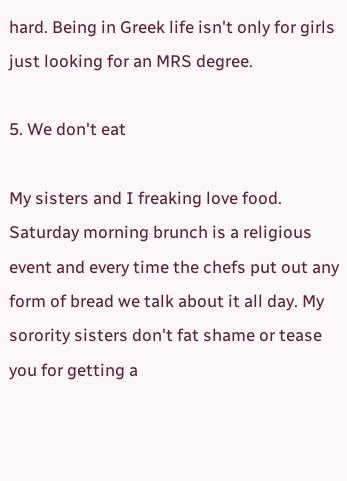hard. Being in Greek life isn't only for girls just looking for an MRS degree.

5. We don't eat

My sisters and I freaking love food. Saturday morning brunch is a religious event and every time the chefs put out any form of bread we talk about it all day. My sorority sisters don't fat shame or tease you for getting a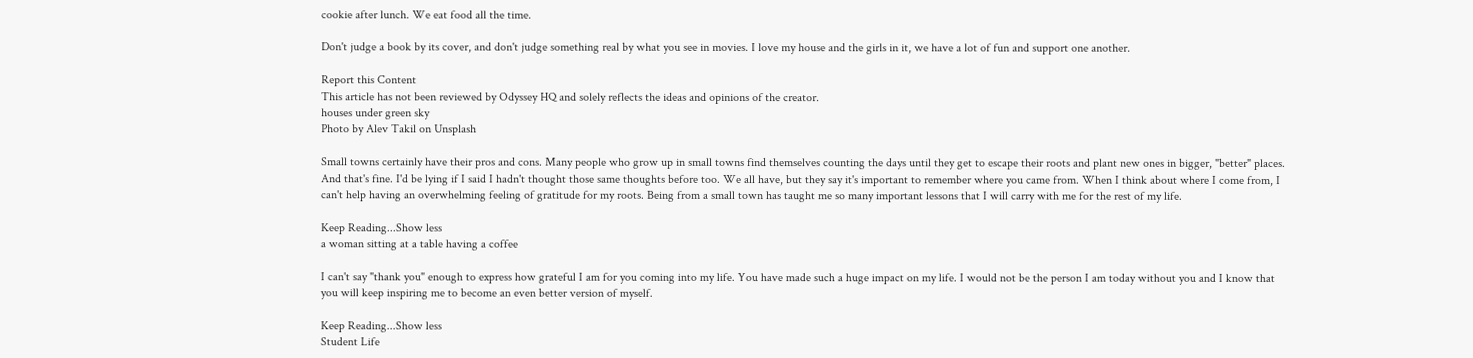cookie after lunch. We eat food all the time.

Don't judge a book by its cover, and don't judge something real by what you see in movies. I love my house and the girls in it, we have a lot of fun and support one another.

Report this Content
This article has not been reviewed by Odyssey HQ and solely reflects the ideas and opinions of the creator.
houses under green sky
Photo by Alev Takil on Unsplash

Small towns certainly have their pros and cons. Many people who grow up in small towns find themselves counting the days until they get to escape their roots and plant new ones in bigger, "better" places. And that's fine. I'd be lying if I said I hadn't thought those same thoughts before too. We all have, but they say it's important to remember where you came from. When I think about where I come from, I can't help having an overwhelming feeling of gratitude for my roots. Being from a small town has taught me so many important lessons that I will carry with me for the rest of my life.

Keep Reading...Show less
a woman sitting at a table having a coffee

I can't say "thank you" enough to express how grateful I am for you coming into my life. You have made such a huge impact on my life. I would not be the person I am today without you and I know that you will keep inspiring me to become an even better version of myself.

Keep Reading...Show less
Student Life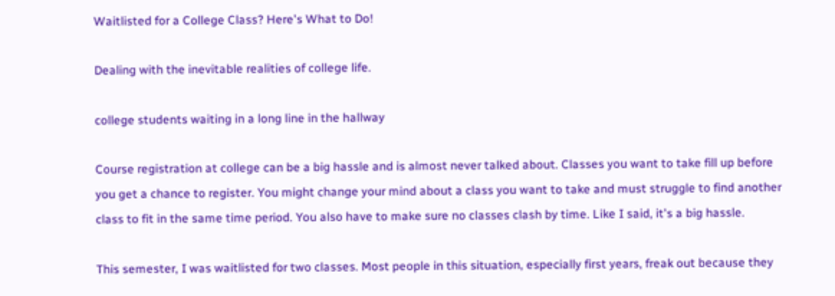Waitlisted for a College Class? Here's What to Do!

Dealing with the inevitable realities of college life.

college students waiting in a long line in the hallway

Course registration at college can be a big hassle and is almost never talked about. Classes you want to take fill up before you get a chance to register. You might change your mind about a class you want to take and must struggle to find another class to fit in the same time period. You also have to make sure no classes clash by time. Like I said, it's a big hassle.

This semester, I was waitlisted for two classes. Most people in this situation, especially first years, freak out because they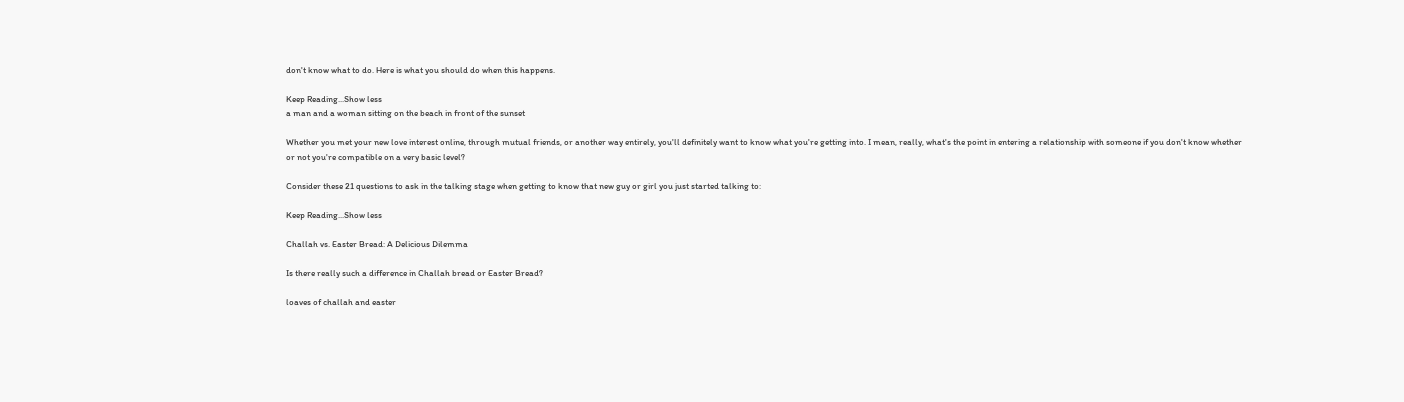don't know what to do. Here is what you should do when this happens.

Keep Reading...Show less
a man and a woman sitting on the beach in front of the sunset

Whether you met your new love interest online, through mutual friends, or another way entirely, you'll definitely want to know what you're getting into. I mean, really, what's the point in entering a relationship with someone if you don't know whether or not you're compatible on a very basic level?

Consider these 21 questions to ask in the talking stage when getting to know that new guy or girl you just started talking to:

Keep Reading...Show less

Challah vs. Easter Bread: A Delicious Dilemma

Is there really such a difference in Challah bread or Easter Bread?

loaves of challah and easter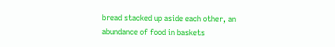bread stacked up aside each other, an abundance of food in baskets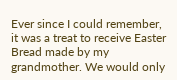Ever since I could remember, it was a treat to receive Easter Bread made by my grandmother. We would only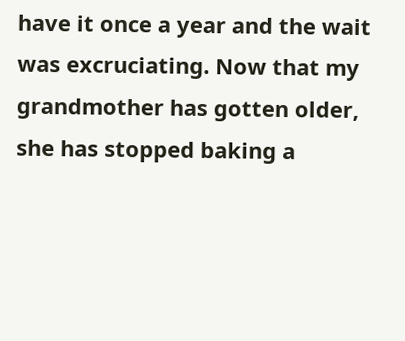have it once a year and the wait was excruciating. Now that my grandmother has gotten older, she has stopped baking a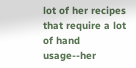lot of her recipes that require a lot of hand usage--her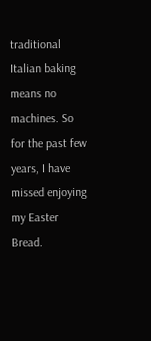traditional Italian baking means no machines. So for the past few years, I have missed enjoying my Easter Bread.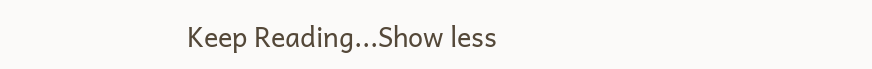Keep Reading...Show less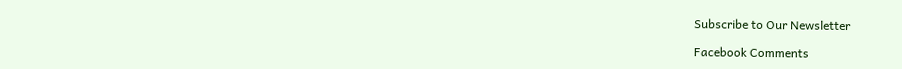Subscribe to Our Newsletter

Facebook Comments